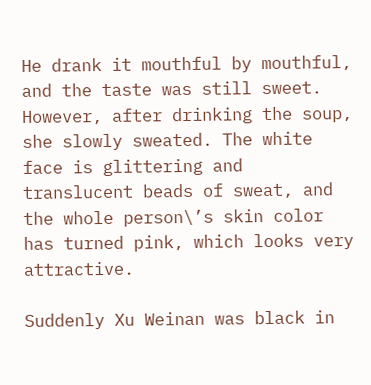He drank it mouthful by mouthful, and the taste was still sweet. However, after drinking the soup, she slowly sweated. The white face is glittering and translucent beads of sweat, and the whole person\’s skin color has turned pink, which looks very attractive.

Suddenly Xu Weinan was black in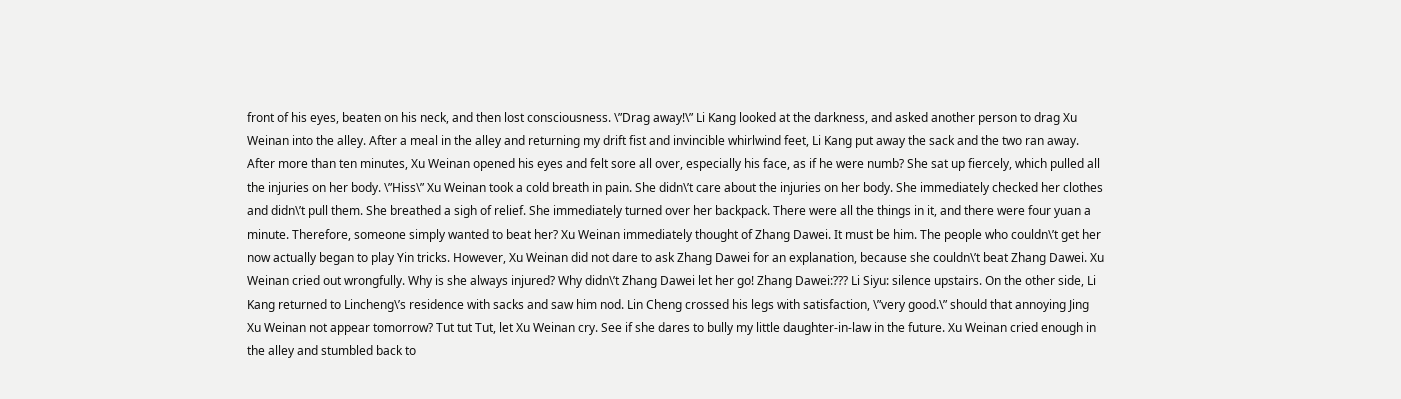front of his eyes, beaten on his neck, and then lost consciousness. \”Drag away!\” Li Kang looked at the darkness, and asked another person to drag Xu Weinan into the alley. After a meal in the alley and returning my drift fist and invincible whirlwind feet, Li Kang put away the sack and the two ran away. After more than ten minutes, Xu Weinan opened his eyes and felt sore all over, especially his face, as if he were numb? She sat up fiercely, which pulled all the injuries on her body. \”Hiss\” Xu Weinan took a cold breath in pain. She didn\’t care about the injuries on her body. She immediately checked her clothes and didn\’t pull them. She breathed a sigh of relief. She immediately turned over her backpack. There were all the things in it, and there were four yuan a minute. Therefore, someone simply wanted to beat her? Xu Weinan immediately thought of Zhang Dawei. It must be him. The people who couldn\’t get her now actually began to play Yin tricks. However, Xu Weinan did not dare to ask Zhang Dawei for an explanation, because she couldn\’t beat Zhang Dawei. Xu Weinan cried out wrongfully. Why is she always injured? Why didn\’t Zhang Dawei let her go! Zhang Dawei:??? Li Siyu: silence upstairs. On the other side, Li Kang returned to Lincheng\’s residence with sacks and saw him nod. Lin Cheng crossed his legs with satisfaction, \”very good.\” should that annoying Jing Xu Weinan not appear tomorrow? Tut tut Tut, let Xu Weinan cry. See if she dares to bully my little daughter-in-law in the future. Xu Weinan cried enough in the alley and stumbled back to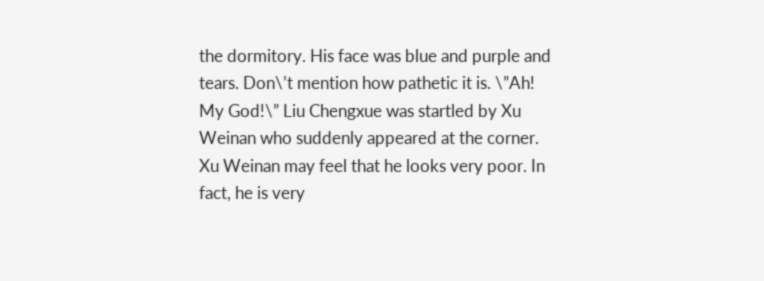the dormitory. His face was blue and purple and tears. Don\’t mention how pathetic it is. \”Ah! My God!\” Liu Chengxue was startled by Xu Weinan who suddenly appeared at the corner. Xu Weinan may feel that he looks very poor. In fact, he is very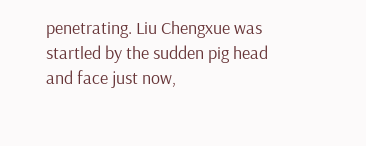penetrating. Liu Chengxue was startled by the sudden pig head and face just now,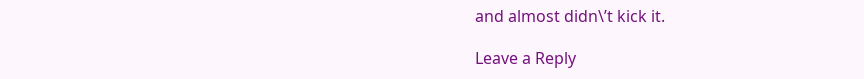and almost didn\’t kick it.

Leave a Reply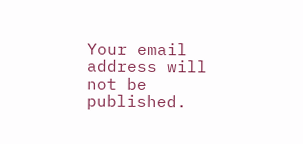Your email address will not be published.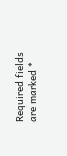Required fields are marked *